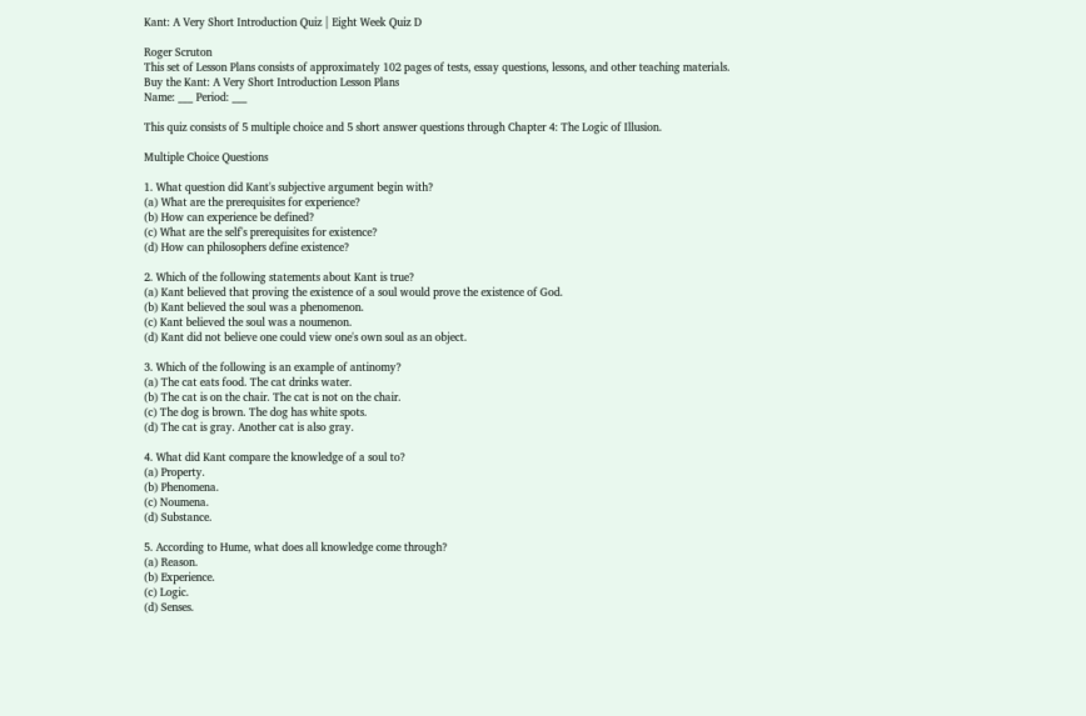Kant: A Very Short Introduction Quiz | Eight Week Quiz D

Roger Scruton
This set of Lesson Plans consists of approximately 102 pages of tests, essay questions, lessons, and other teaching materials.
Buy the Kant: A Very Short Introduction Lesson Plans
Name: ___ Period: ___

This quiz consists of 5 multiple choice and 5 short answer questions through Chapter 4: The Logic of Illusion.

Multiple Choice Questions

1. What question did Kant's subjective argument begin with?
(a) What are the prerequisites for experience?
(b) How can experience be defined?
(c) What are the self's prerequisites for existence?
(d) How can philosophers define existence?

2. Which of the following statements about Kant is true?
(a) Kant believed that proving the existence of a soul would prove the existence of God.
(b) Kant believed the soul was a phenomenon.
(c) Kant believed the soul was a noumenon.
(d) Kant did not believe one could view one's own soul as an object.

3. Which of the following is an example of antinomy?
(a) The cat eats food. The cat drinks water.
(b) The cat is on the chair. The cat is not on the chair.
(c) The dog is brown. The dog has white spots.
(d) The cat is gray. Another cat is also gray.

4. What did Kant compare the knowledge of a soul to?
(a) Property.
(b) Phenomena.
(c) Noumena.
(d) Substance.

5. According to Hume, what does all knowledge come through?
(a) Reason.
(b) Experience.
(c) Logic.
(d) Senses.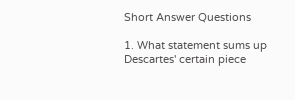Short Answer Questions

1. What statement sums up Descartes' certain piece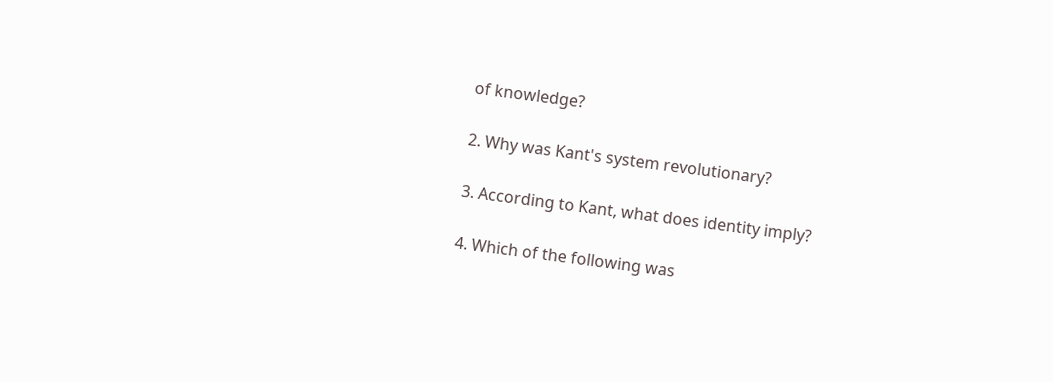of knowledge?

2. Why was Kant's system revolutionary?

3. According to Kant, what does identity imply?

4. Which of the following was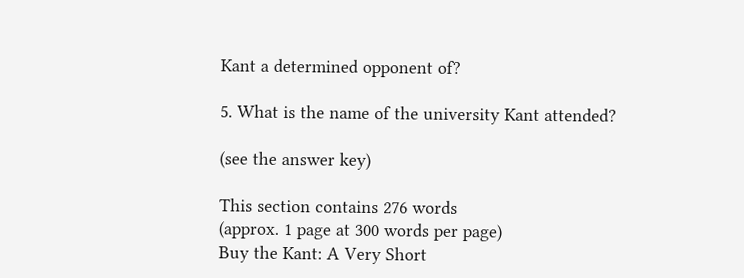Kant a determined opponent of?

5. What is the name of the university Kant attended?

(see the answer key)

This section contains 276 words
(approx. 1 page at 300 words per page)
Buy the Kant: A Very Short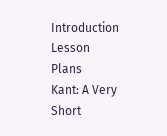Introduction Lesson Plans
Kant: A Very Short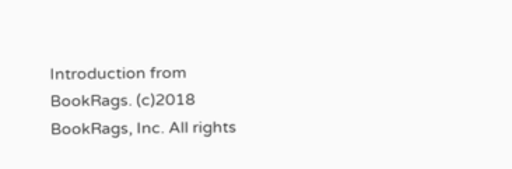Introduction from BookRags. (c)2018 BookRags, Inc. All rights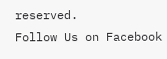reserved.
Follow Us on Facebook